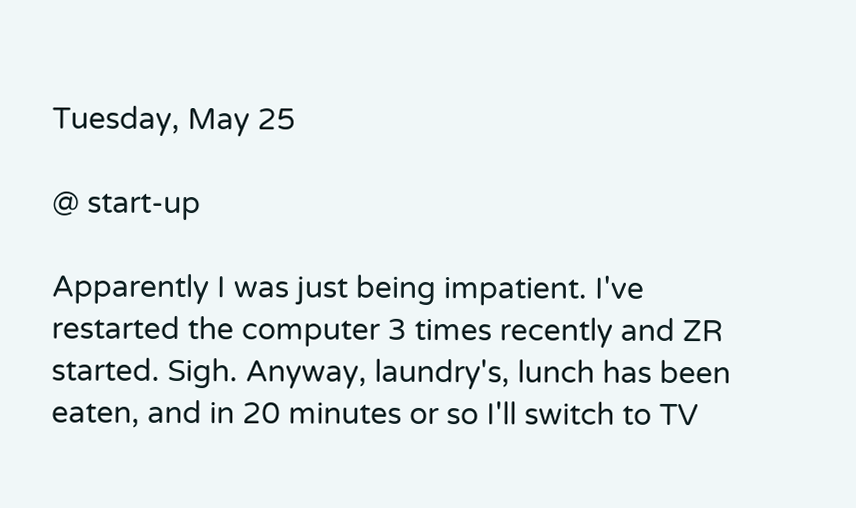Tuesday, May 25

@ start-up

Apparently I was just being impatient. I've restarted the computer 3 times recently and ZR started. Sigh. Anyway, laundry's, lunch has been eaten, and in 20 minutes or so I'll switch to TV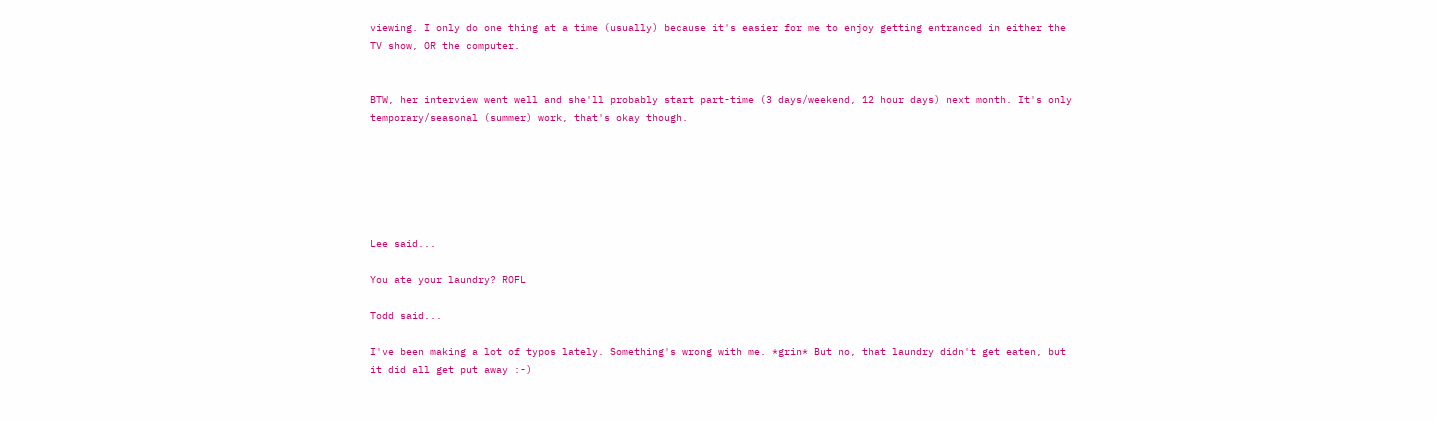viewing. I only do one thing at a time (usually) because it's easier for me to enjoy getting entranced in either the TV show, OR the computer.


BTW, her interview went well and she'll probably start part-time (3 days/weekend, 12 hour days) next month. It's only temporary/seasonal (summer) work, that's okay though.






Lee said...

You ate your laundry? ROFL

Todd said...

I've been making a lot of typos lately. Something's wrong with me. *grin* But no, that laundry didn't get eaten, but it did all get put away :-)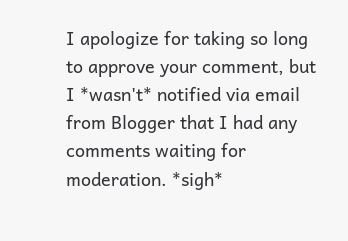I apologize for taking so long to approve your comment, but I *wasn't* notified via email from Blogger that I had any comments waiting for moderation. *sigh*